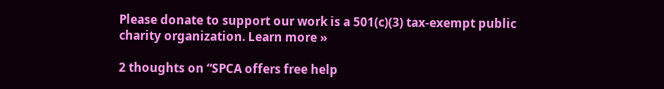Please donate to support our work is a 501(c)(3) tax-exempt public charity organization. Learn more »

2 thoughts on “SPCA offers free help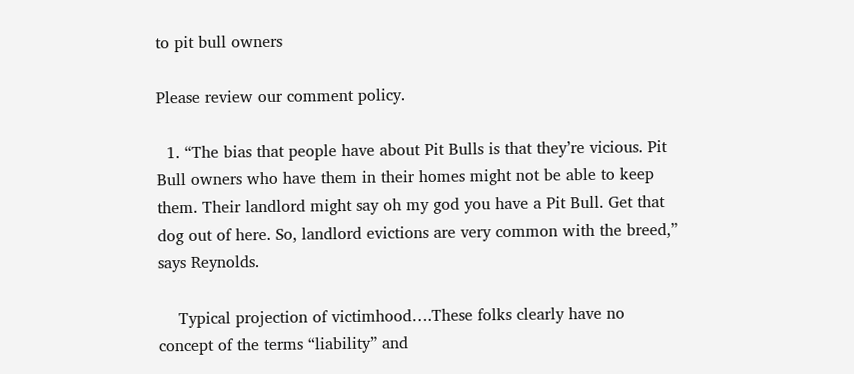to pit bull owners

Please review our comment policy.

  1. “The bias that people have about Pit Bulls is that they’re vicious. Pit Bull owners who have them in their homes might not be able to keep them. Their landlord might say oh my god you have a Pit Bull. Get that dog out of here. So, landlord evictions are very common with the breed,” says Reynolds.

    Typical projection of victimhood….These folks clearly have no concept of the terms “liability” and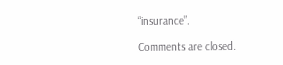“insurance”.

Comments are closed.